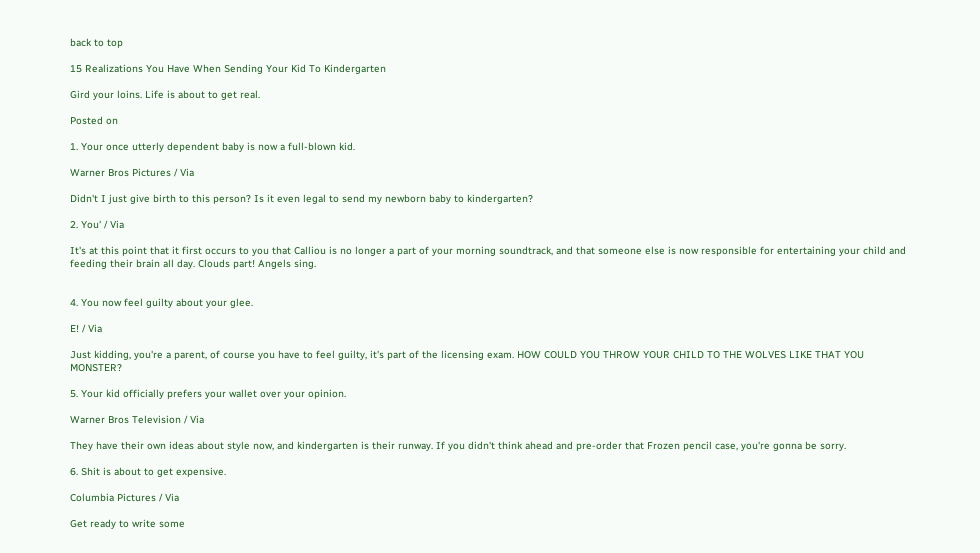back to top

15 Realizations You Have When Sending Your Kid To Kindergarten

Gird your loins. Life is about to get real.

Posted on

1. Your once utterly dependent baby is now a full-blown kid.

Warner Bros Pictures / Via

Didn't I just give birth to this person? Is it even legal to send my newborn baby to kindergarten?

2. You' / Via

It's at this point that it first occurs to you that Calliou is no longer a part of your morning soundtrack, and that someone else is now responsible for entertaining your child and feeding their brain all day. Clouds part! Angels sing.


4. You now feel guilty about your glee.

E! / Via

Just kidding, you're a parent, of course you have to feel guilty, it's part of the licensing exam. HOW COULD YOU THROW YOUR CHILD TO THE WOLVES LIKE THAT YOU MONSTER?

5. Your kid officially prefers your wallet over your opinion.

Warner Bros Television / Via

They have their own ideas about style now, and kindergarten is their runway. If you didn't think ahead and pre-order that Frozen pencil case, you're gonna be sorry.

6. Shit is about to get expensive.

Columbia Pictures / Via

Get ready to write some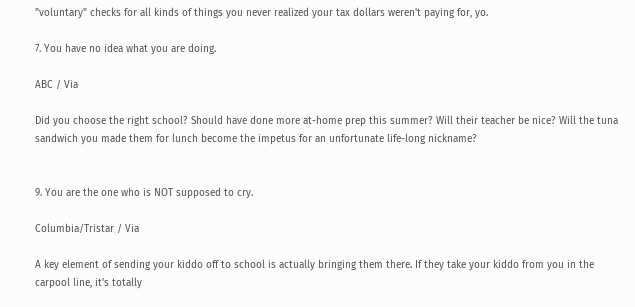"voluntary" checks for all kinds of things you never realized your tax dollars weren't paying for, yo.

7. You have no idea what you are doing.

ABC / Via

Did you choose the right school? Should have done more at-home prep this summer? Will their teacher be nice? Will the tuna sandwich you made them for lunch become the impetus for an unfortunate life-long nickname?


9. You are the one who is NOT supposed to cry.

Columbia/Tristar / Via

A key element of sending your kiddo off to school is actually bringing them there. If they take your kiddo from you in the carpool line, it's totally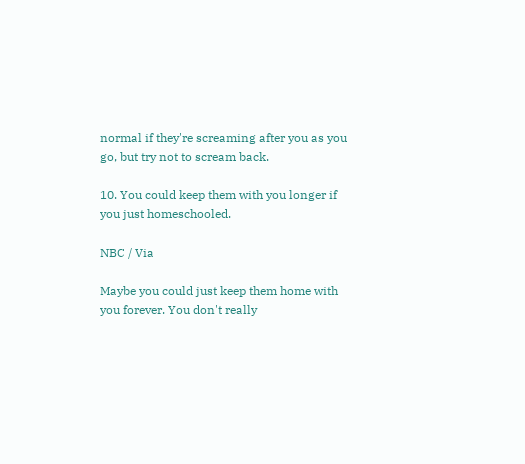normal if they're screaming after you as you go, but try not to scream back.

10. You could keep them with you longer if you just homeschooled.

NBC / Via

Maybe you could just keep them home with you forever. You don't really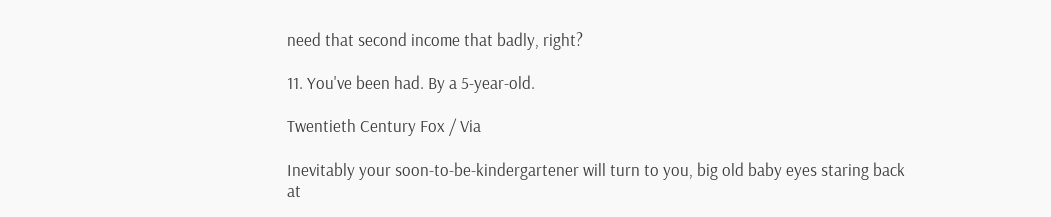need that second income that badly, right?

11. You've been had. By a 5-year-old.

Twentieth Century Fox / Via

Inevitably your soon-to-be-kindergartener will turn to you, big old baby eyes staring back at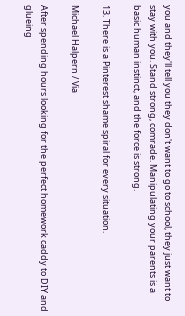you and they'll tell you they don't want to go to school, they just want to stay with you. Stand strong, comrade. Manipulating your parents is a basic human instinct, and the force is strong.

13. There is a Pinterest shame spiral for every situation.

Michael Halpern / Via

After spending hours looking for the perfect homework caddy to DIY and glueing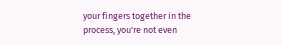your fingers together in the process, you're not even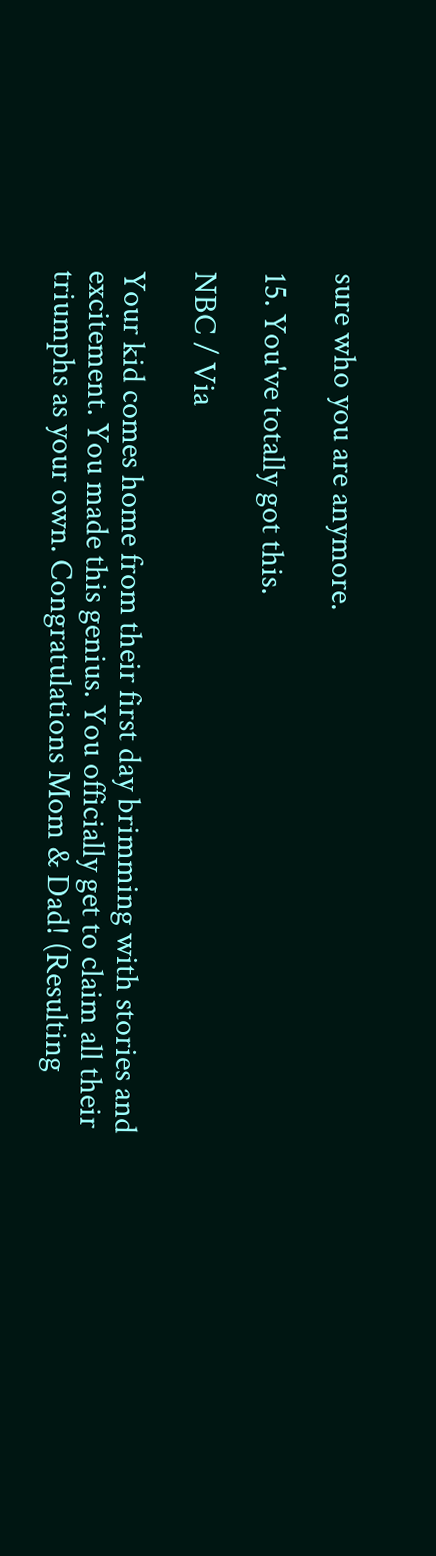sure who you are anymore.

15. You've totally got this.

NBC / Via

Your kid comes home from their first day brimming with stories and excitement. You made this genius. You officially get to claim all their triumphs as your own. Congratulations Mom & Dad! (Resulting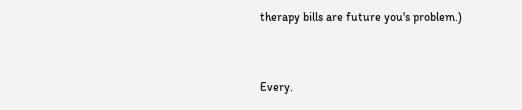therapy bills are future you's problem.)


Every.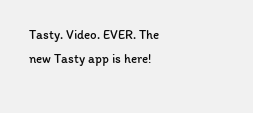Tasty. Video. EVER. The new Tasty app is here!